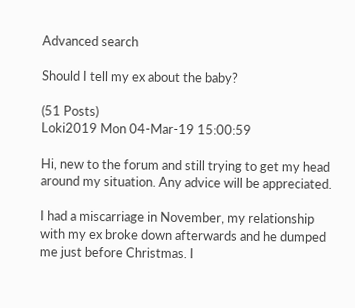Advanced search

Should I tell my ex about the baby?

(51 Posts)
Loki2019 Mon 04-Mar-19 15:00:59

Hi, new to the forum and still trying to get my head around my situation. Any advice will be appreciated.

I had a miscarriage in November, my relationship with my ex broke down afterwards and he dumped me just before Christmas. I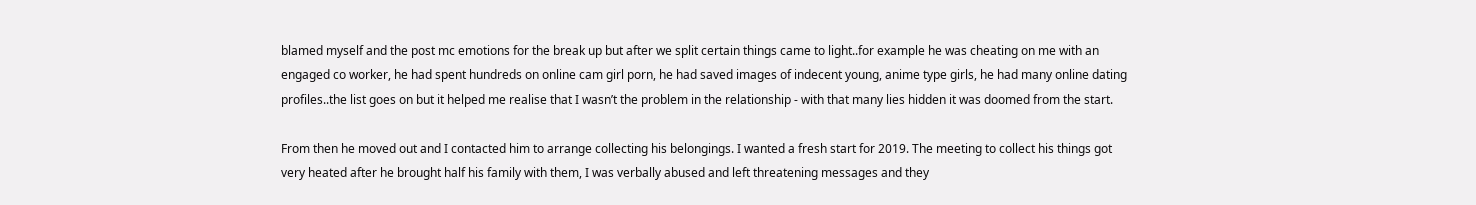blamed myself and the post mc emotions for the break up but after we split certain things came to light..for example he was cheating on me with an engaged co worker, he had spent hundreds on online cam girl porn, he had saved images of indecent young, anime type girls, he had many online dating profiles..the list goes on but it helped me realise that I wasn’t the problem in the relationship - with that many lies hidden it was doomed from the start.

From then he moved out and I contacted him to arrange collecting his belongings. I wanted a fresh start for 2019. The meeting to collect his things got very heated after he brought half his family with them, I was verbally abused and left threatening messages and they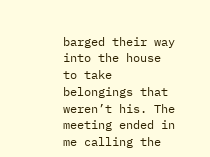barged their way into the house to take belongings that weren’t his. The meeting ended in me calling the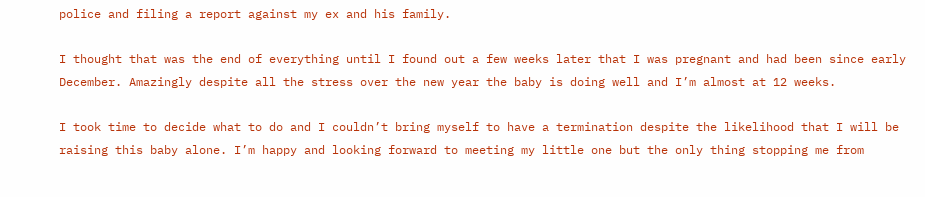police and filing a report against my ex and his family.

I thought that was the end of everything until I found out a few weeks later that I was pregnant and had been since early December. Amazingly despite all the stress over the new year the baby is doing well and I’m almost at 12 weeks.

I took time to decide what to do and I couldn’t bring myself to have a termination despite the likelihood that I will be raising this baby alone. I’m happy and looking forward to meeting my little one but the only thing stopping me from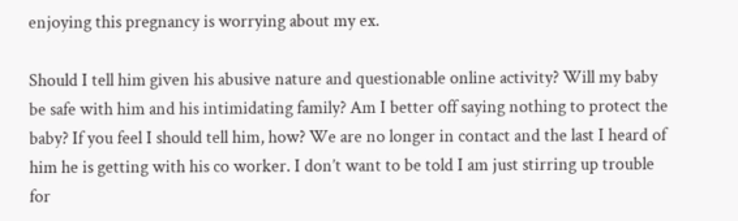enjoying this pregnancy is worrying about my ex.

Should I tell him given his abusive nature and questionable online activity? Will my baby be safe with him and his intimidating family? Am I better off saying nothing to protect the baby? If you feel I should tell him, how? We are no longer in contact and the last I heard of him he is getting with his co worker. I don’t want to be told I am just stirring up trouble for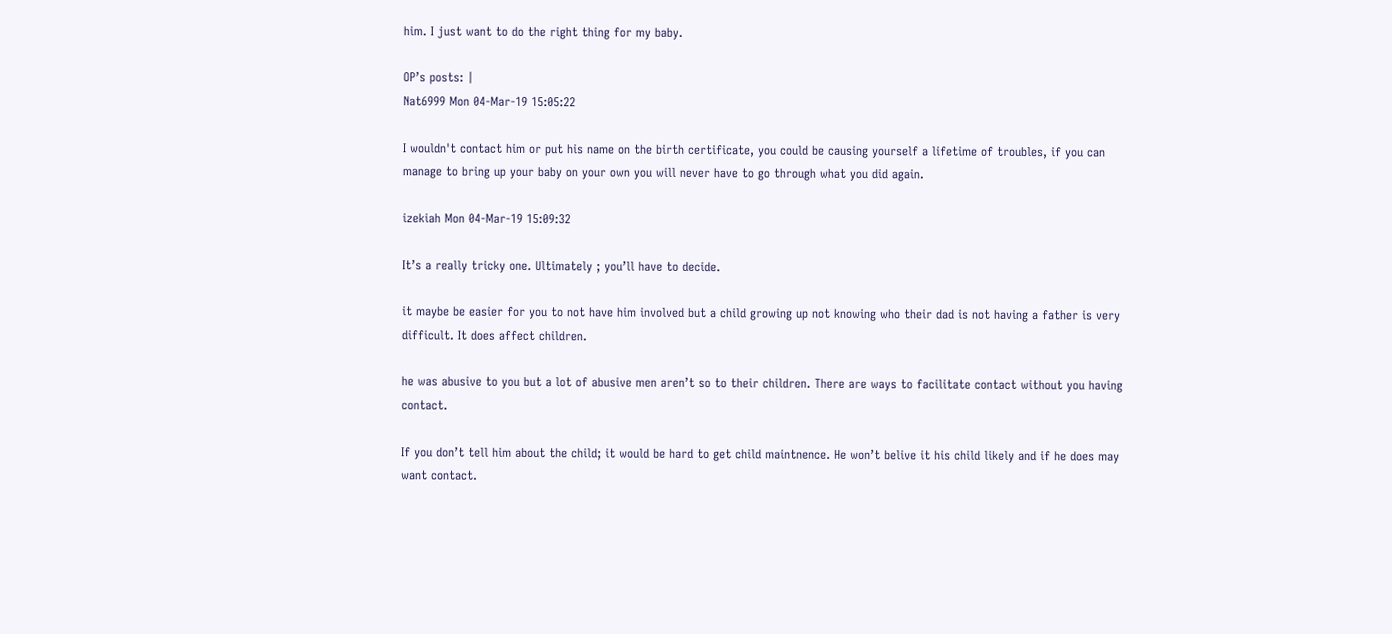him. I just want to do the right thing for my baby.

OP’s posts: |
Nat6999 Mon 04-Mar-19 15:05:22

I wouldn't contact him or put his name on the birth certificate, you could be causing yourself a lifetime of troubles, if you can manage to bring up your baby on your own you will never have to go through what you did again.

izekiah Mon 04-Mar-19 15:09:32

It’s a really tricky one. Ultimately ; you’ll have to decide.

it maybe be easier for you to not have him involved but a child growing up not knowing who their dad is not having a father is very difficult. It does affect children.

he was abusive to you but a lot of abusive men aren’t so to their children. There are ways to facilitate contact without you having contact.

If you don’t tell him about the child; it would be hard to get child maintnence. He won’t belive it his child likely and if he does may want contact.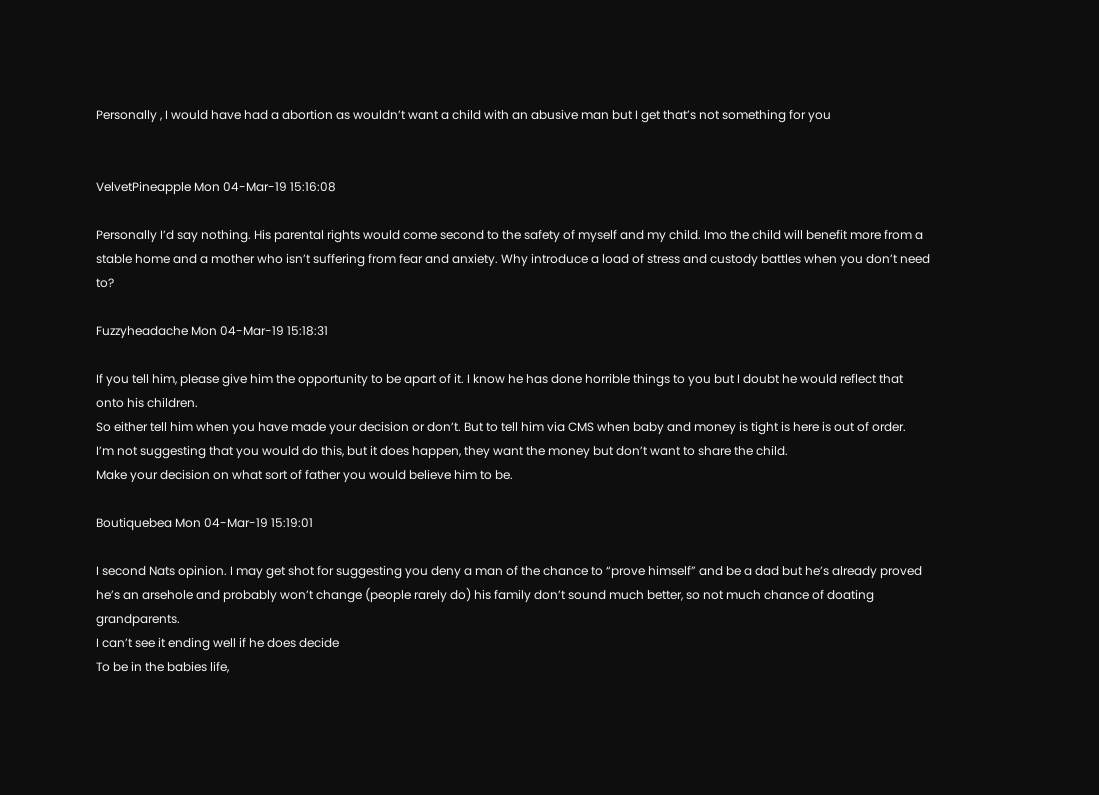Personally , I would have had a abortion as wouldn’t want a child with an abusive man but I get that’s not something for you


VelvetPineapple Mon 04-Mar-19 15:16:08

Personally I’d say nothing. His parental rights would come second to the safety of myself and my child. Imo the child will benefit more from a stable home and a mother who isn’t suffering from fear and anxiety. Why introduce a load of stress and custody battles when you don’t need to?

Fuzzyheadache Mon 04-Mar-19 15:18:31

If you tell him, please give him the opportunity to be apart of it. I know he has done horrible things to you but I doubt he would reflect that onto his children.
So either tell him when you have made your decision or don’t. But to tell him via CMS when baby and money is tight is here is out of order.
I’m not suggesting that you would do this, but it does happen, they want the money but don’t want to share the child.
Make your decision on what sort of father you would believe him to be.

Boutiquebea Mon 04-Mar-19 15:19:01

I second Nats opinion. I may get shot for suggesting you deny a man of the chance to “prove himself” and be a dad but he’s already proved he’s an arsehole and probably won’t change (people rarely do) his family don’t sound much better, so not much chance of doating grandparents.
I can’t see it ending well if he does decide
To be in the babies life,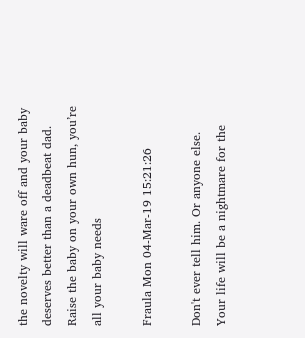the novelty will ware off and your baby deserves better than a deadbeat dad.
Raise the baby on your own hun, you’re all your baby needs

Fraula Mon 04-Mar-19 15:21:26

Don't ever tell him. Or anyone else. Your life will be a nightmare for the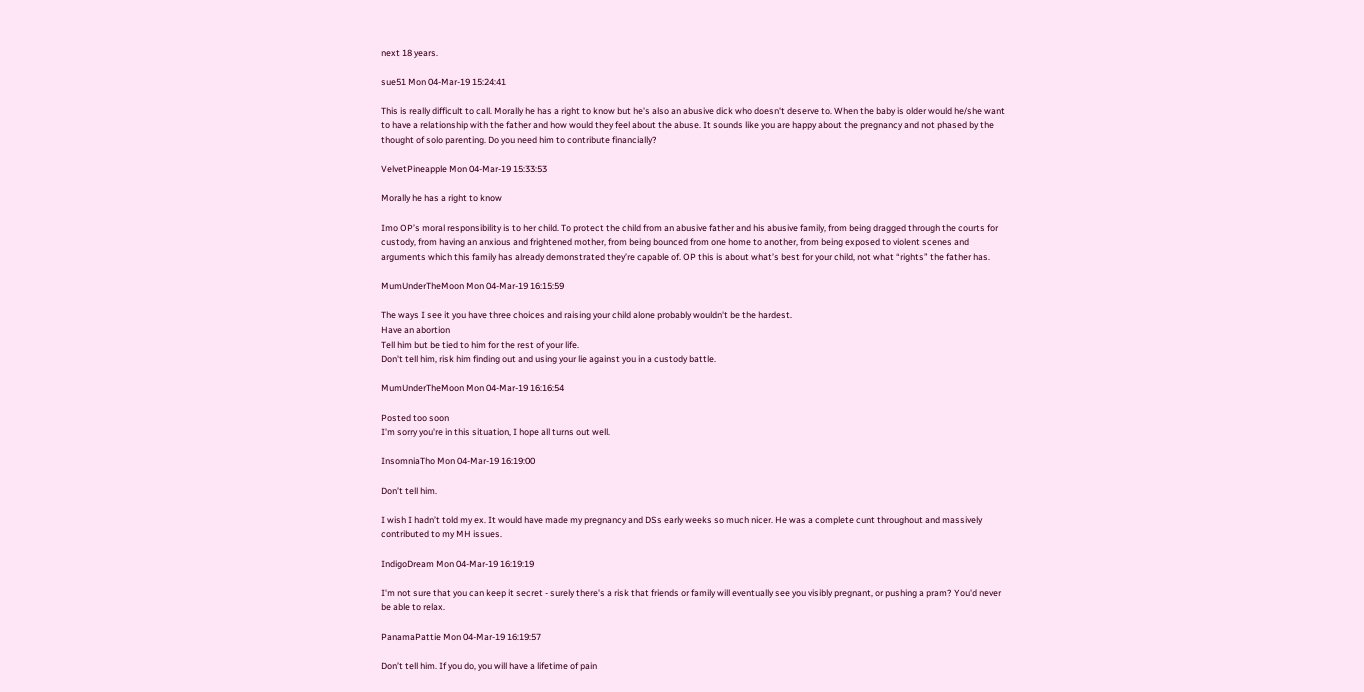next 18 years.

sue51 Mon 04-Mar-19 15:24:41

This is really difficult to call. Morally he has a right to know but he's also an abusive dick who doesn't deserve to. When the baby is older would he/she want to have a relationship with the father and how would they feel about the abuse. It sounds like you are happy about the pregnancy and not phased by the thought of solo parenting. Do you need him to contribute financially?

VelvetPineapple Mon 04-Mar-19 15:33:53

Morally he has a right to know

Imo OP’s moral responsibility is to her child. To protect the child from an abusive father and his abusive family, from being dragged through the courts for custody, from having an anxious and frightened mother, from being bounced from one home to another, from being exposed to violent scenes and arguments which this family has already demonstrated they’re capable of. OP this is about what’s best for your child, not what “rights” the father has.

MumUnderTheMoon Mon 04-Mar-19 16:15:59

The ways I see it you have three choices and raising your child alone probably wouldn't be the hardest.
Have an abortion
Tell him but be tied to him for the rest of your life.
Don't tell him, risk him finding out and using your lie against you in a custody battle.

MumUnderTheMoon Mon 04-Mar-19 16:16:54

Posted too soon
I'm sorry you're in this situation, I hope all turns out well.

InsomniaTho Mon 04-Mar-19 16:19:00

Don’t tell him.

I wish I hadn’t told my ex. It would have made my pregnancy and DSs early weeks so much nicer. He was a complete cunt throughout and massively contributed to my MH issues.

IndigoDream Mon 04-Mar-19 16:19:19

I'm not sure that you can keep it secret - surely there's a risk that friends or family will eventually see you visibly pregnant, or pushing a pram? You'd never be able to relax.

PanamaPattie Mon 04-Mar-19 16:19:57

Don’t tell him. If you do, you will have a lifetime of pain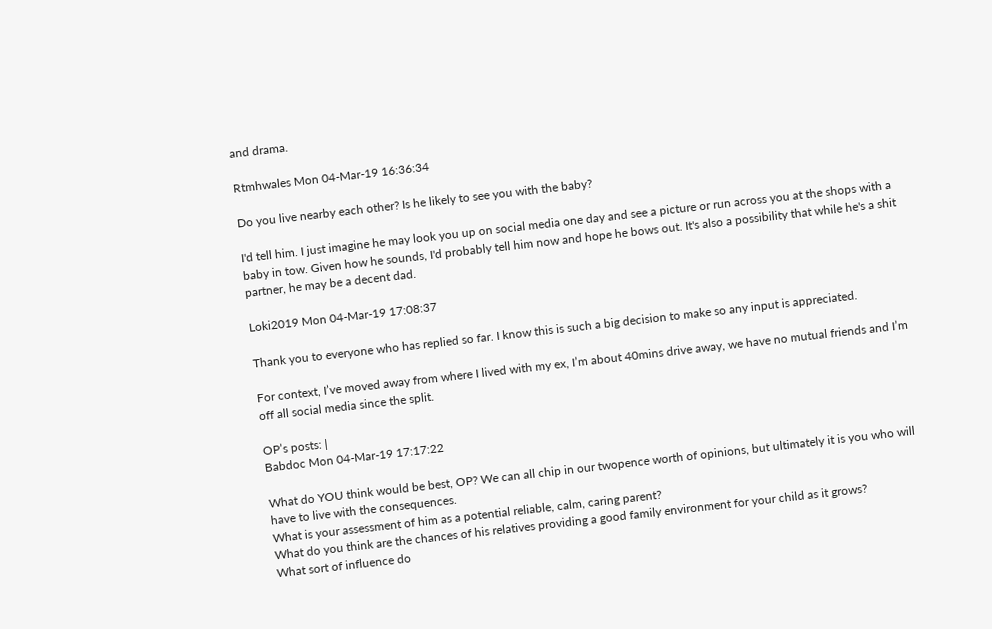and drama.

Rtmhwales Mon 04-Mar-19 16:36:34

Do you live nearby each other? Is he likely to see you with the baby?

I'd tell him. I just imagine he may look you up on social media one day and see a picture or run across you at the shops with a baby in tow. Given how he sounds, I'd probably tell him now and hope he bows out. It's also a possibility that while he's a shit partner, he may be a decent dad.

Loki2019 Mon 04-Mar-19 17:08:37

Thank you to everyone who has replied so far. I know this is such a big decision to make so any input is appreciated.

For context, I’ve moved away from where I lived with my ex, I’m about 40mins drive away, we have no mutual friends and I’m off all social media since the split.

OP’s posts: |
Babdoc Mon 04-Mar-19 17:17:22

What do YOU think would be best, OP? We can all chip in our twopence worth of opinions, but ultimately it is you who will have to live with the consequences.
What is your assessment of him as a potential reliable, calm, caring parent?
What do you think are the chances of his relatives providing a good family environment for your child as it grows?
What sort of influence do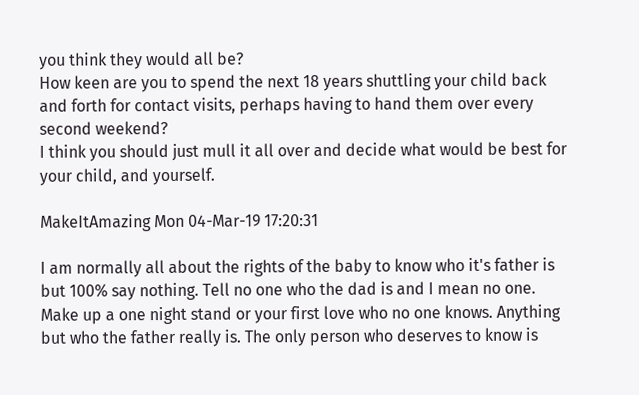you think they would all be?
How keen are you to spend the next 18 years shuttling your child back and forth for contact visits, perhaps having to hand them over every second weekend?
I think you should just mull it all over and decide what would be best for your child, and yourself.

MakeItAmazing Mon 04-Mar-19 17:20:31

I am normally all about the rights of the baby to know who it's father is but 100% say nothing. Tell no one who the dad is and I mean no one. Make up a one night stand or your first love who no one knows. Anything but who the father really is. The only person who deserves to know is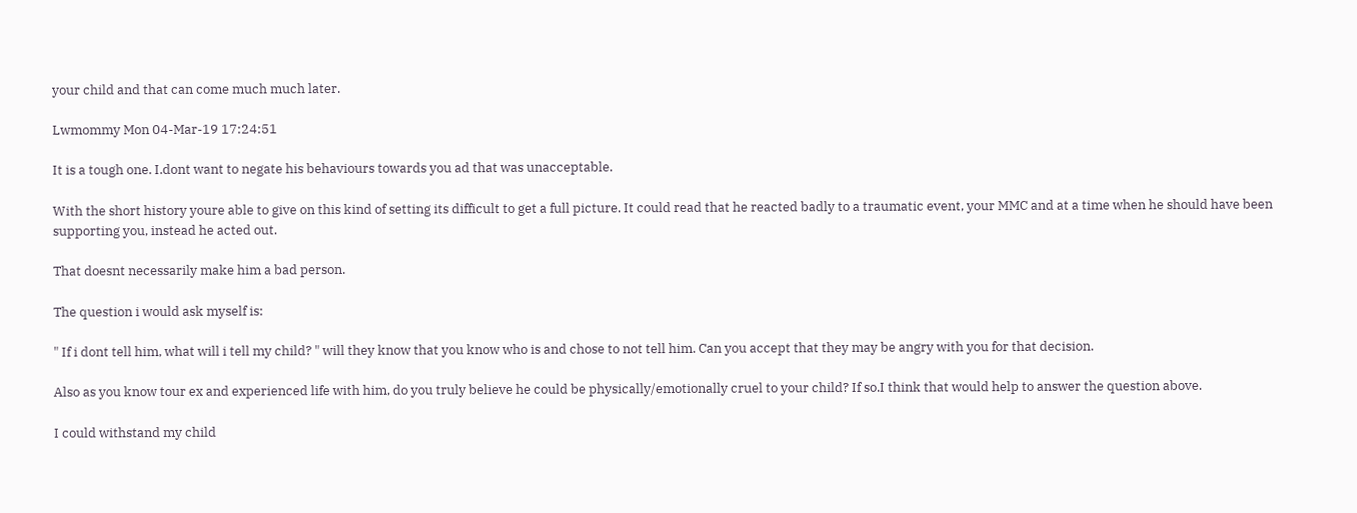your child and that can come much much later.

Lwmommy Mon 04-Mar-19 17:24:51

It is a tough one. I.dont want to negate his behaviours towards you ad that was unacceptable.

With the short history youre able to give on this kind of setting its difficult to get a full picture. It could read that he reacted badly to a traumatic event, your MMC and at a time when he should have been supporting you, instead he acted out.

That doesnt necessarily make him a bad person.

The question i would ask myself is:

" If i dont tell him, what will i tell my child? " will they know that you know who is and chose to not tell him. Can you accept that they may be angry with you for that decision.

Also as you know tour ex and experienced life with him, do you truly believe he could be physically/emotionally cruel to your child? If so.I think that would help to answer the question above.

I could withstand my child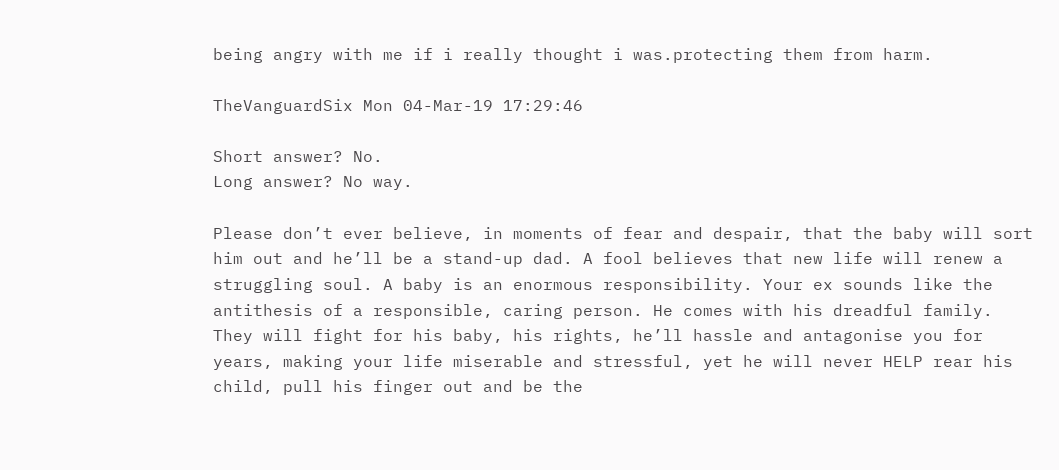being angry with me if i really thought i was.protecting them from harm.

TheVanguardSix Mon 04-Mar-19 17:29:46

Short answer? No.
Long answer? No way.

Please don’t ever believe, in moments of fear and despair, that the baby will sort him out and he’ll be a stand-up dad. A fool believes that new life will renew a struggling soul. A baby is an enormous responsibility. Your ex sounds like the antithesis of a responsible, caring person. He comes with his dreadful family. They will fight for his baby, his rights, he’ll hassle and antagonise you for years, making your life miserable and stressful, yet he will never HELP rear his child, pull his finger out and be the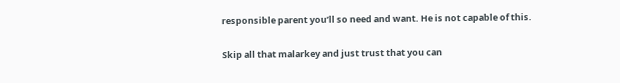responsible parent you’ll so need and want. He is not capable of this.

Skip all that malarkey and just trust that you can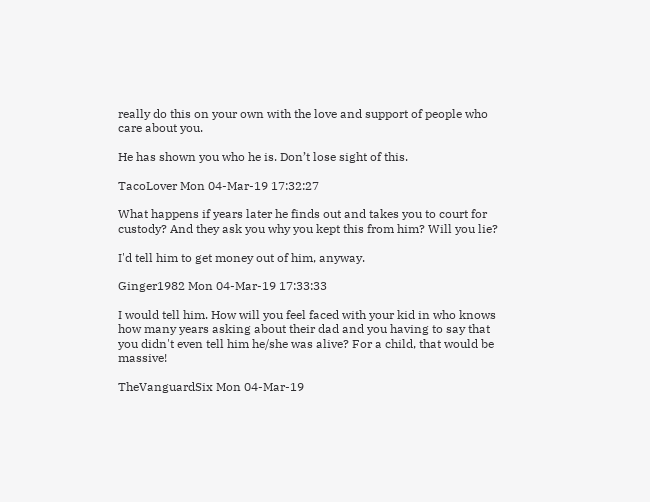really do this on your own with the love and support of people who care about you.

He has shown you who he is. Don’t lose sight of this.

TacoLover Mon 04-Mar-19 17:32:27

What happens if years later he finds out and takes you to court for custody? And they ask you why you kept this from him? Will you lie?

I'd tell him to get money out of him, anyway.

Ginger1982 Mon 04-Mar-19 17:33:33

I would tell him. How will you feel faced with your kid in who knows how many years asking about their dad and you having to say that you didn't even tell him he/she was alive? For a child, that would be massive!

TheVanguardSix Mon 04-Mar-19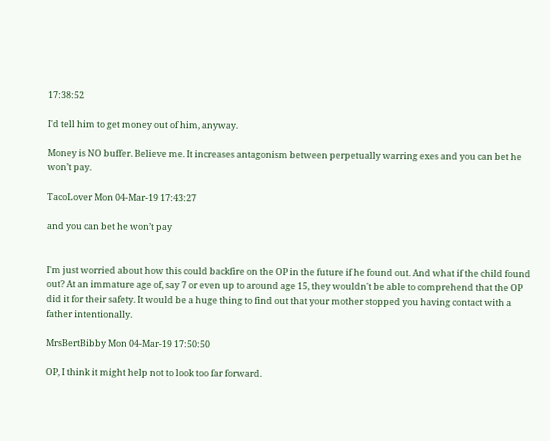17:38:52

I'd tell him to get money out of him, anyway.

Money is NO buffer. Believe me. It increases antagonism between perpetually warring exes and you can bet he won’t pay.

TacoLover Mon 04-Mar-19 17:43:27

and you can bet he won’t pay


I'm just worried about how this could backfire on the OP in the future if he found out. And what if the child found out? At an immature age of, say 7 or even up to around age 15, they wouldn't be able to comprehend that the OP did it for their safety. It would be a huge thing to find out that your mother stopped you having contact with a father intentionally.

MrsBertBibby Mon 04-Mar-19 17:50:50

OP, I think it might help not to look too far forward.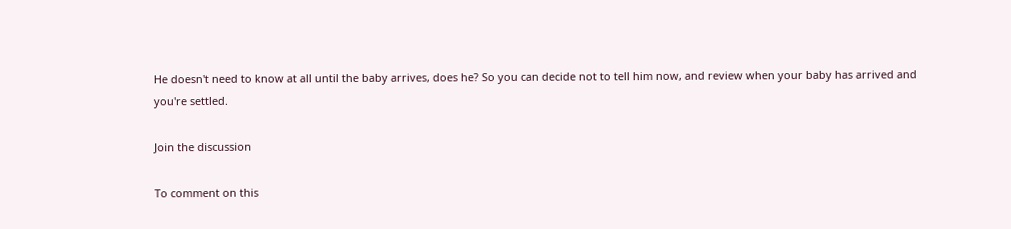He doesn't need to know at all until the baby arrives, does he? So you can decide not to tell him now, and review when your baby has arrived and you're settled.

Join the discussion

To comment on this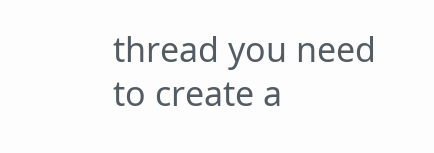thread you need to create a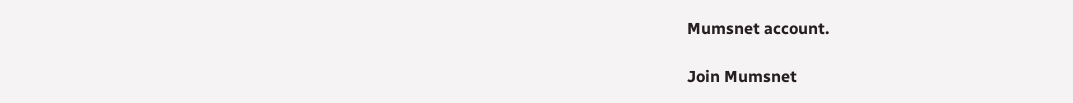Mumsnet account.

Join Mumsnet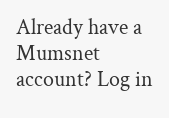Already have a Mumsnet account? Log in